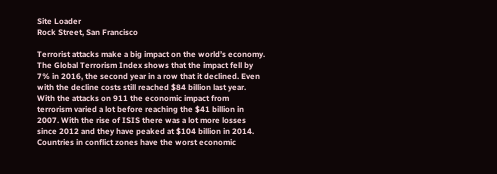Site Loader
Rock Street, San Francisco

Terrorist attacks make a big impact on the world’s economy. The Global Terrorism Index shows that the impact fell by 7% in 2016, the second year in a row that it declined. Even with the decline costs still reached $84 billion last year. With the attacks on 911 the economic impact from terrorism varied a lot before reaching the $41 billion in 2007. With the rise of ISIS there was a lot more losses since 2012 and they have peaked at $104 billion in 2014. Countries in conflict zones have the worst economic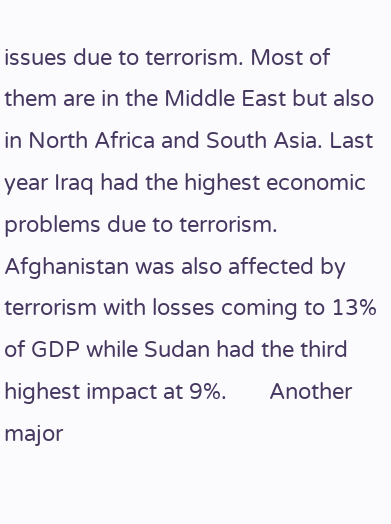issues due to terrorism. Most of them are in the Middle East but also in North Africa and South Asia. Last year Iraq had the highest economic problems due to terrorism. Afghanistan was also affected by terrorism with losses coming to 13% of GDP while Sudan had the third highest impact at 9%.       Another major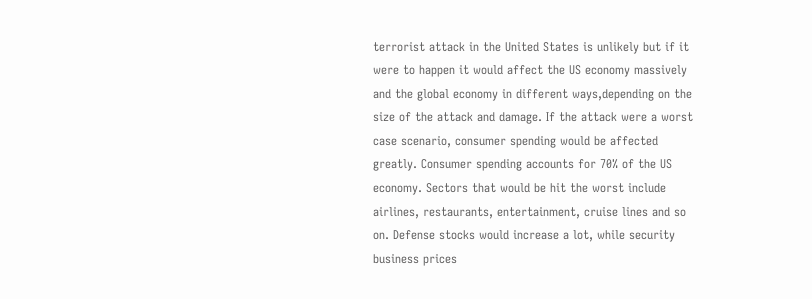terrorist attack in the United States is unlikely but if it were to happen it would affect the US economy massively and the global economy in different ways,depending on the size of the attack and damage. If the attack were a worst case scenario, consumer spending would be affected greatly. Consumer spending accounts for 70% of the US economy. Sectors that would be hit the worst include airlines, restaurants, entertainment, cruise lines and so on. Defense stocks would increase a lot, while security business prices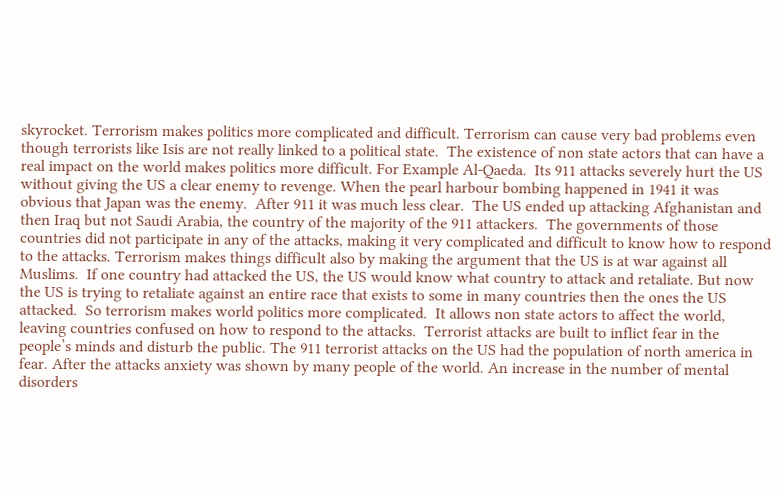skyrocket. Terrorism makes politics more complicated and difficult. Terrorism can cause very bad problems even though terrorists like Isis are not really linked to a political state.  The existence of non state actors that can have a real impact on the world makes politics more difficult. For Example Al-Qaeda.  Its 911 attacks severely hurt the US without giving the US a clear enemy to revenge. When the pearl harbour bombing happened in 1941 it was obvious that Japan was the enemy.  After 911 it was much less clear.  The US ended up attacking Afghanistan and then Iraq but not Saudi Arabia, the country of the majority of the 911 attackers.  The governments of those countries did not participate in any of the attacks, making it very complicated and difficult to know how to respond to the attacks. Terrorism makes things difficult also by making the argument that the US is at war against all Muslims.  If one country had attacked the US, the US would know what country to attack and retaliate. But now the US is trying to retaliate against an entire race that exists to some in many countries then the ones the US attacked.  So terrorism makes world politics more complicated.  It allows non state actors to affect the world, leaving countries confused on how to respond to the attacks.  Terrorist attacks are built to inflict fear in the people’s minds and disturb the public. The 911 terrorist attacks on the US had the population of north america in fear. After the attacks anxiety was shown by many people of the world. An increase in the number of mental disorders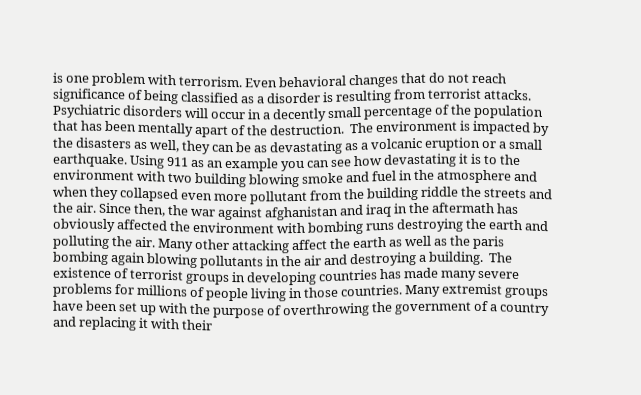is one problem with terrorism. Even behavioral changes that do not reach significance of being classified as a disorder is resulting from terrorist attacks. Psychiatric disorders will occur in a decently small percentage of the population that has been mentally apart of the destruction.  The environment is impacted by the disasters as well, they can be as devastating as a volcanic eruption or a small earthquake. Using 911 as an example you can see how devastating it is to the environment with two building blowing smoke and fuel in the atmosphere and when they collapsed even more pollutant from the building riddle the streets and the air. Since then, the war against afghanistan and iraq in the aftermath has obviously affected the environment with bombing runs destroying the earth and polluting the air. Many other attacking affect the earth as well as the paris bombing again blowing pollutants in the air and destroying a building.  The existence of terrorist groups in developing countries has made many severe problems for millions of people living in those countries. Many extremist groups have been set up with the purpose of overthrowing the government of a country and replacing it with their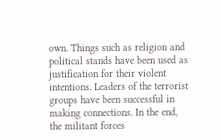own. Things such as religion and political stands have been used as justification for their violent intentions. Leaders of the terrorist groups have been successful in making connections. In the end, the militant forces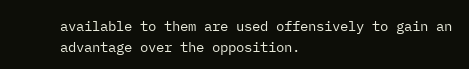available to them are used offensively to gain an advantage over the opposition.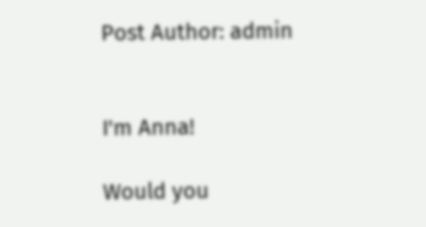Post Author: admin


I'm Anna!

Would you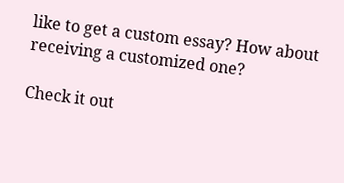like to get a custom essay? How about receiving a customized one?

Check it out